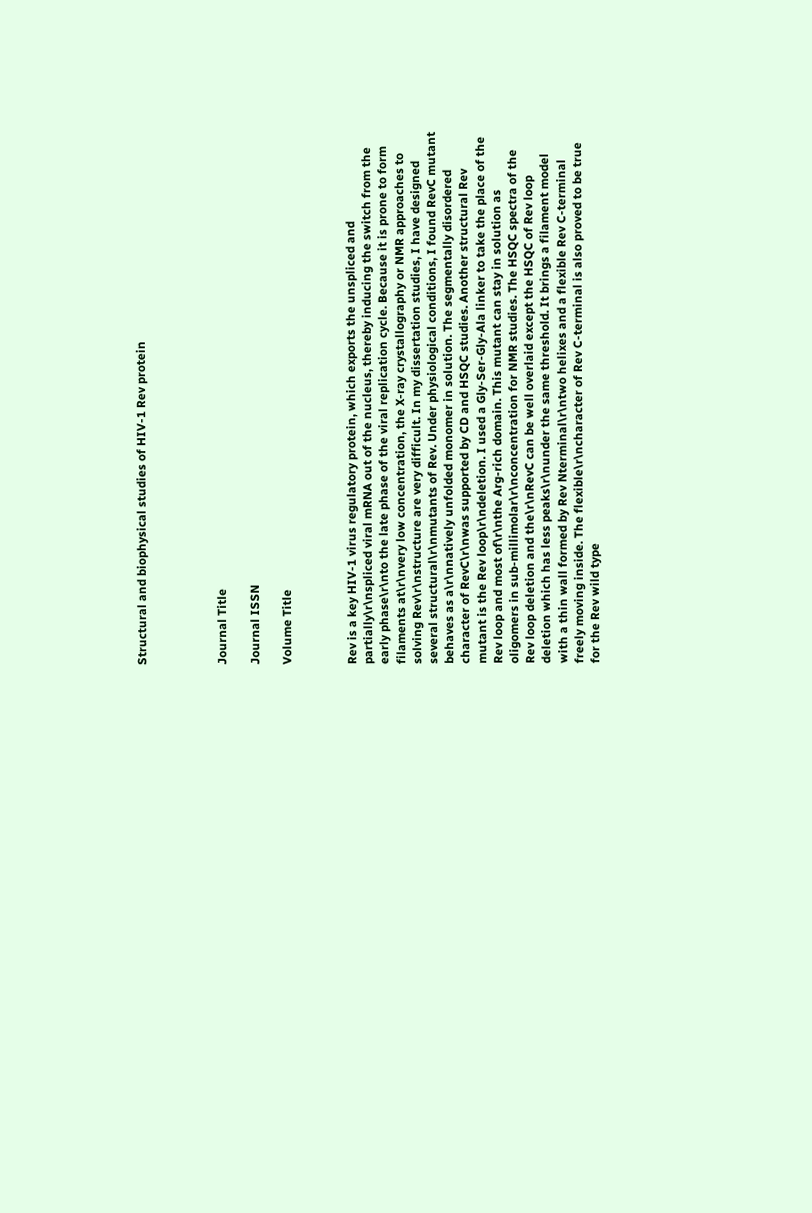Structural and biophysical studies of HIV-1 Rev protein




Journal Title

Journal ISSN

Volume Title



Rev is a key HIV-1 virus regulatory protein, which exports the unspliced and partially\r\nspliced viral mRNA out of the nucleus, thereby inducing the switch from the early phase\r\nto the late phase of the viral replication cycle. Because it is prone to form filaments at\r\nvery low concentration, the X-ray crystallography or NMR approaches to solving Rev\r\nstructure are very difficult. In my dissertation studies, I have designed several structural\r\nmutants of Rev. Under physiological conditions, I found RevC mutant behaves as a\r\nnatively unfolded monomer in solution. The segmentally disordered character of RevC\r\nwas supported by CD and HSQC studies. Another structural Rev mutant is the Rev loop\r\ndeletion. I used a Gly-Ser-Gly-Ala linker to take the place of the Rev loop and most of\r\nthe Arg-rich domain. This mutant can stay in solution as oligomers in sub-millimolar\r\nconcentration for NMR studies. The HSQC spectra of the Rev loop deletion and the\r\nRevC can be well overlaid except the HSQC of Rev loop deletion which has less peaks\r\nunder the same threshold. It brings a filament model with a thin wall formed by Rev Nterminal\r\ntwo helixes and a flexible Rev C-terminal freely moving inside. The flexible\r\ncharacter of Rev C-terminal is also proved to be true for the Rev wild type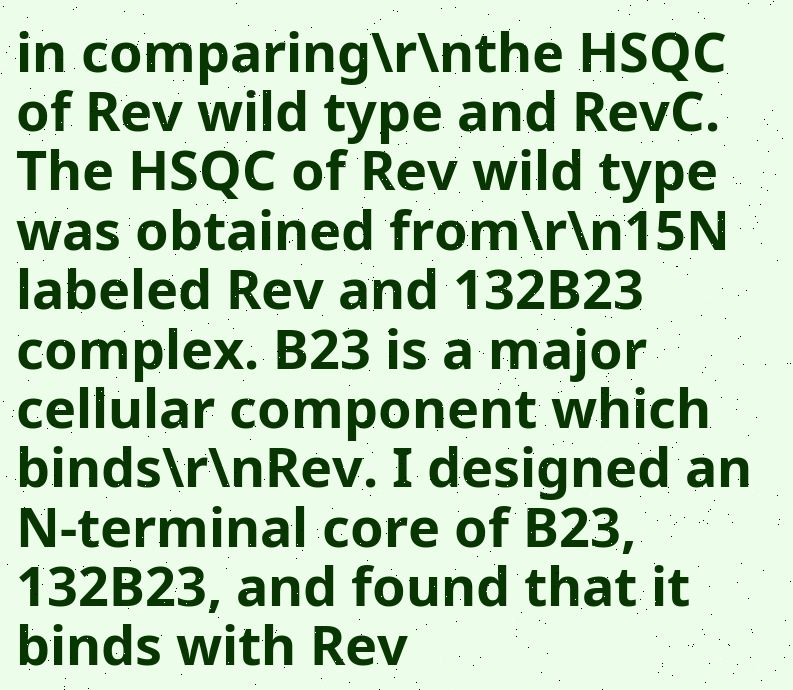in comparing\r\nthe HSQC of Rev wild type and RevC. The HSQC of Rev wild type was obtained from\r\n15N labeled Rev and 132B23 complex. B23 is a major cellular component which binds\r\nRev. I designed an N-terminal core of B23, 132B23, and found that it binds with Rev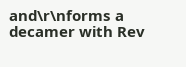and\r\nforms a decamer with Rev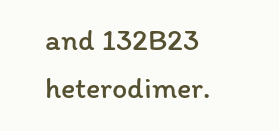and 132B23 heterodimer.